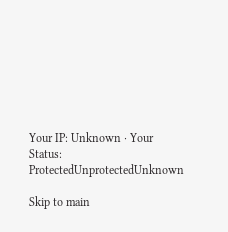Your IP: Unknown · Your Status: ProtectedUnprotectedUnknown

Skip to main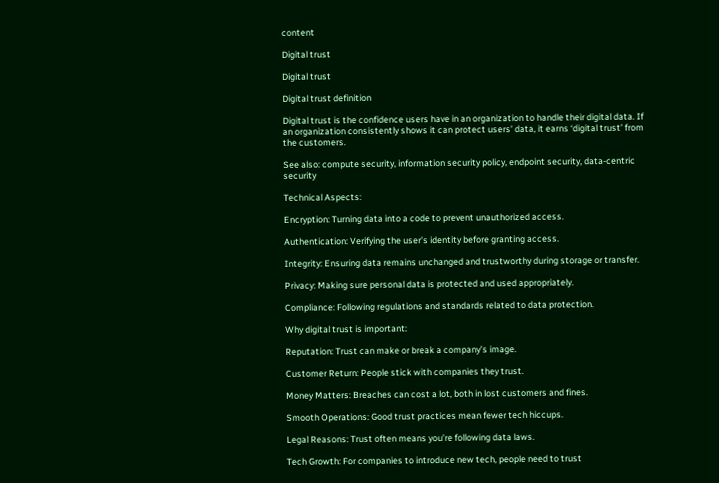content

Digital trust

Digital trust

Digital trust definition

Digital trust is the confidence users have in an organization to handle their digital data. If an organization consistently shows it can protect users’ data, it earns ‘digital trust’ from the customers.

See also: compute security, information security policy, endpoint security, data-centric security

Technical Aspects:

Encryption: Turning data into a code to prevent unauthorized access.

Authentication: Verifying the user’s identity before granting access.

Integrity: Ensuring data remains unchanged and trustworthy during storage or transfer.

Privacy: Making sure personal data is protected and used appropriately.

Compliance: Following regulations and standards related to data protection.

Why digital trust is important:

Reputation: Trust can make or break a company’s image.

Customer Return: People stick with companies they trust.

Money Matters: Breaches can cost a lot, both in lost customers and fines.

Smooth Operations: Good trust practices mean fewer tech hiccups.

Legal Reasons: Trust often means you’re following data laws.

Tech Growth: For companies to introduce new tech, people need to trust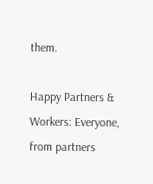them.

Happy Partners & Workers: Everyone, from partners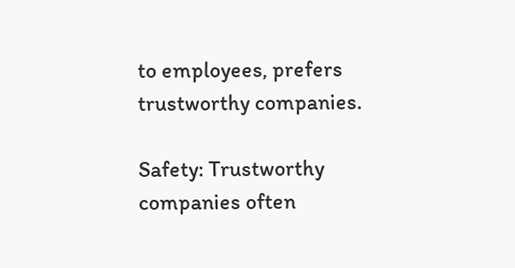to employees, prefers trustworthy companies.

Safety: Trustworthy companies often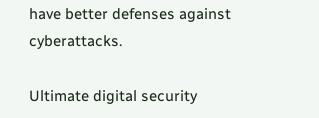have better defenses against cyberattacks.

Ultimate digital security